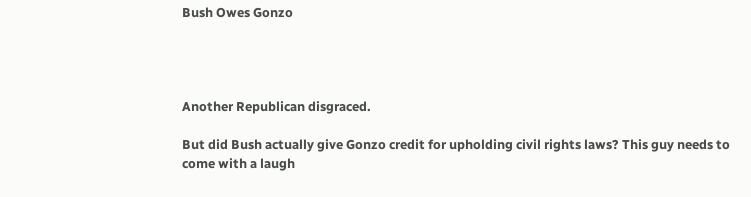Bush Owes Gonzo




Another Republican disgraced.

But did Bush actually give Gonzo credit for upholding civil rights laws? This guy needs to come with a laugh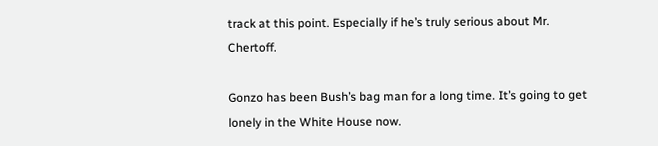track at this point. Especially if he’s truly serious about Mr. Chertoff.

Gonzo has been Bush’s bag man for a long time. It’s going to get lonely in the White House now.